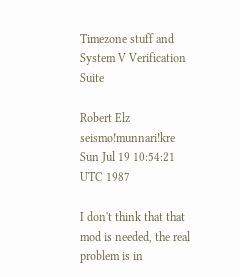Timezone stuff and System V Verification Suite

Robert Elz seismo!munnari!kre
Sun Jul 19 10:54:21 UTC 1987

I don't think that that mod is needed, the real problem is in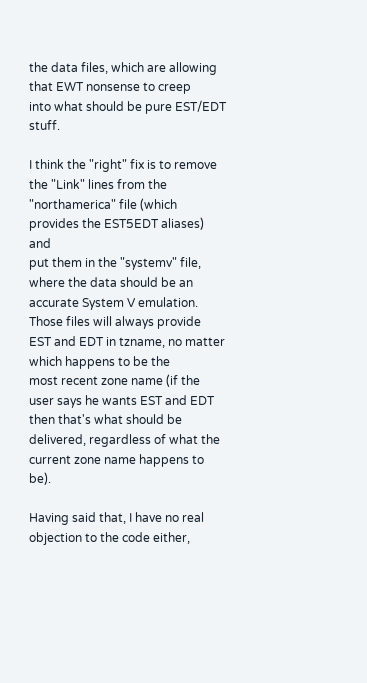the data files, which are allowing that EWT nonsense to creep
into what should be pure EST/EDT stuff.

I think the "right" fix is to remove the "Link" lines from the
"northamerica" file (which provides the EST5EDT aliases) and
put them in the "systemv" file, where the data should be an
accurate System V emulation.  Those files will always provide
EST and EDT in tzname, no matter which happens to be the
most recent zone name (if the user says he wants EST and EDT
then that's what should be delivered, regardless of what the
current zone name happens to be).

Having said that, I have no real objection to the code either,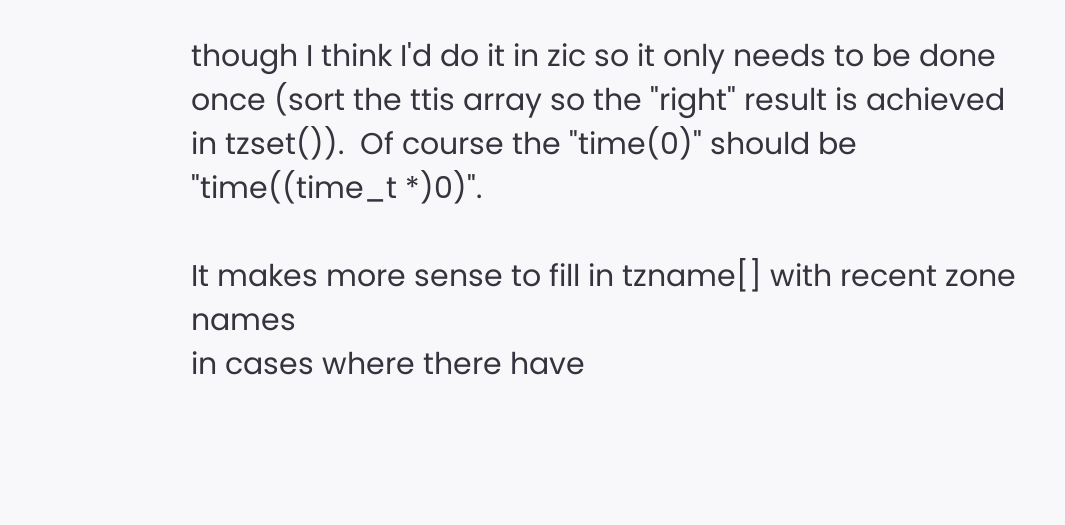though I think I'd do it in zic so it only needs to be done
once (sort the ttis array so the "right" result is achieved
in tzset()).  Of course the "time(0)" should be "time((time_t *)0)".

It makes more sense to fill in tzname[] with recent zone names
in cases where there have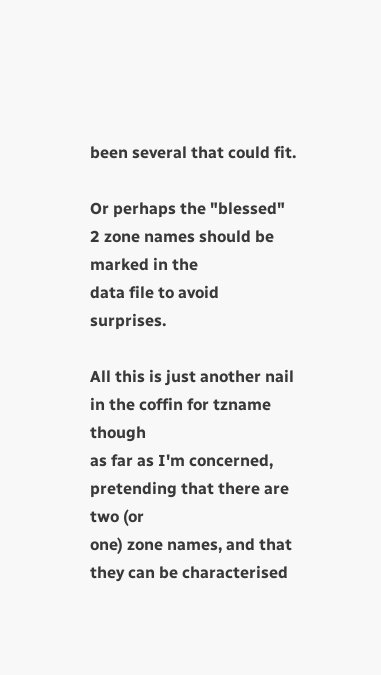been several that could fit.

Or perhaps the "blessed" 2 zone names should be marked in the
data file to avoid surprises.

All this is just another nail in the coffin for tzname though
as far as I'm concerned, pretending that there are two (or
one) zone names, and that they can be characterised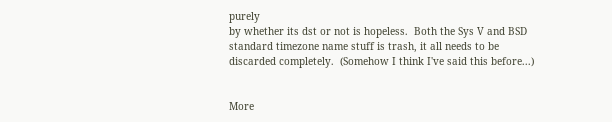purely
by whether its dst or not is hopeless.  Both the Sys V and BSD
standard timezone name stuff is trash, it all needs to be
discarded completely.  (Somehow I think I've said this before...)


More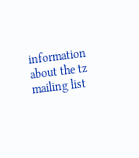information about the tz mailing list